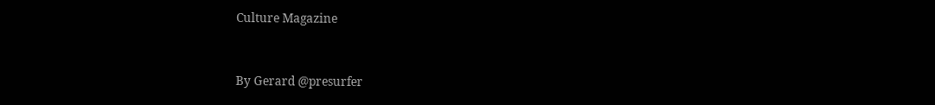Culture Magazine


By Gerard @presurfer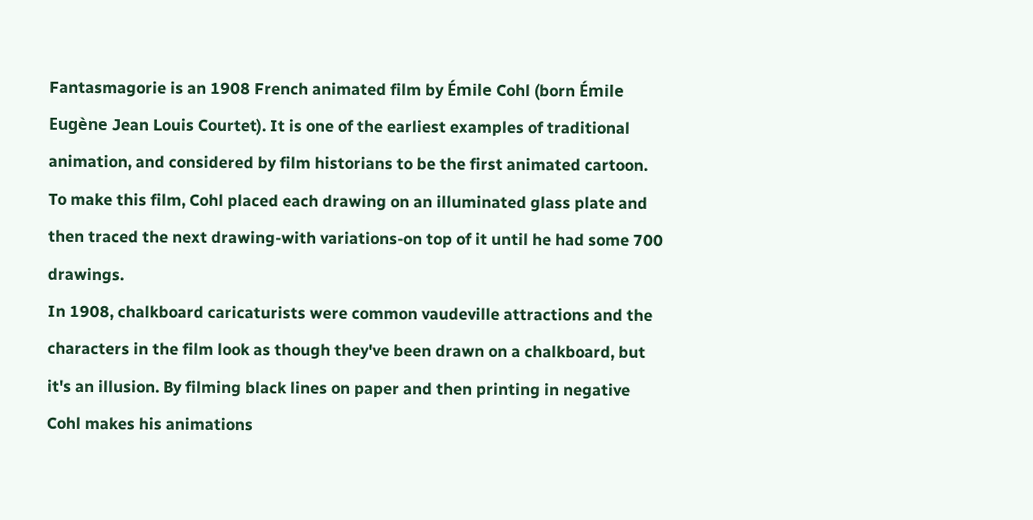Fantasmagorie is an 1908 French animated film by Émile Cohl (born Émile Eugène Jean Louis Courtet). It is one of the earliest examples of traditional animation, and considered by film historians to be the first animated cartoon. To make this film, Cohl placed each drawing on an illuminated glass plate and then traced the next drawing-with variations-on top of it until he had some 700 drawings.
In 1908, chalkboard caricaturists were common vaudeville attractions and the characters in the film look as though they've been drawn on a chalkboard, but it's an illusion. By filming black lines on paper and then printing in negative Cohl makes his animations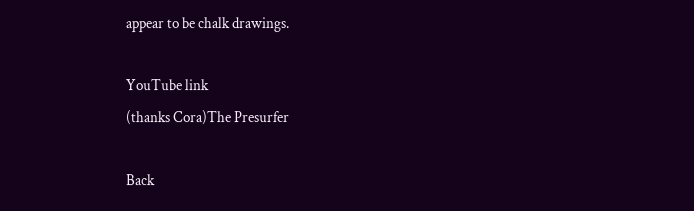appear to be chalk drawings.

YouTube link
(thanks Cora)The Presurfer

Back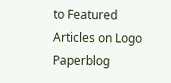to Featured Articles on Logo Paperblog